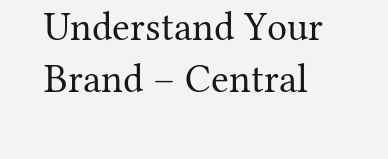Understand Your Brand – Central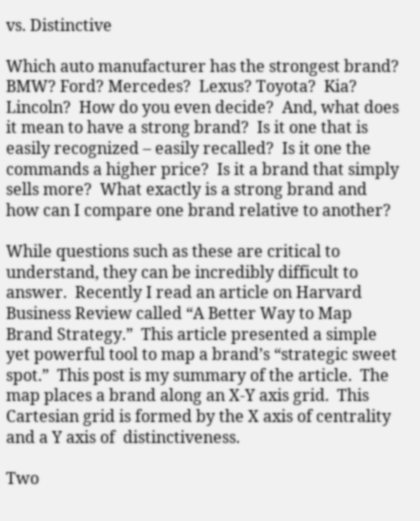vs. Distinctive

Which auto manufacturer has the strongest brand?  BMW? Ford? Mercedes?  Lexus? Toyota?  Kia? Lincoln?  How do you even decide?  And, what does it mean to have a strong brand?  Is it one that is easily recognized – easily recalled?  Is it one the commands a higher price?  Is it a brand that simply sells more?  What exactly is a strong brand and how can I compare one brand relative to another?

While questions such as these are critical to understand, they can be incredibly difficult to answer.  Recently I read an article on Harvard Business Review called “A Better Way to Map Brand Strategy.”  This article presented a simple yet powerful tool to map a brand’s “strategic sweet spot.”  This post is my summary of the article.  The map places a brand along an X-Y axis grid.  This Cartesian grid is formed by the X axis of centrality and a Y axis of  distinctiveness.

Two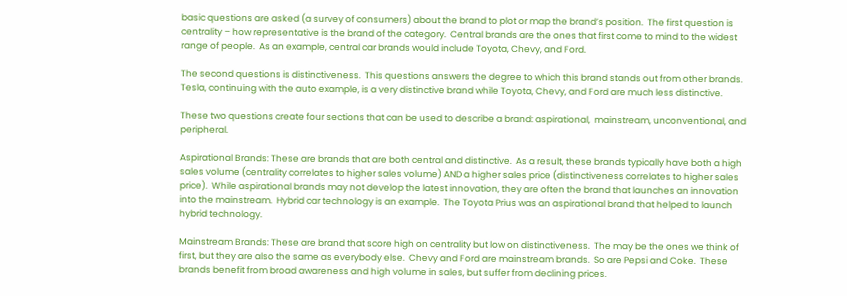basic questions are asked (a survey of consumers) about the brand to plot or map the brand’s position.  The first question is centrality – how representative is the brand of the category.  Central brands are the ones that first come to mind to the widest range of people.  As an example, central car brands would include Toyota, Chevy, and Ford.

The second questions is distinctiveness.  This questions answers the degree to which this brand stands out from other brands.  Tesla, continuing with the auto example, is a very distinctive brand while Toyota, Chevy, and Ford are much less distinctive.

These two questions create four sections that can be used to describe a brand: aspirational,  mainstream, unconventional, and peripheral.

Aspirational Brands: These are brands that are both central and distinctive.  As a result, these brands typically have both a high sales volume (centrality correlates to higher sales volume) AND a higher sales price (distinctiveness correlates to higher sales price).  While aspirational brands may not develop the latest innovation, they are often the brand that launches an innovation into the mainstream.  Hybrid car technology is an example.  The Toyota Prius was an aspirational brand that helped to launch hybrid technology.

Mainstream Brands: These are brand that score high on centrality but low on distinctiveness.  The may be the ones we think of first, but they are also the same as everybody else.  Chevy and Ford are mainstream brands.  So are Pepsi and Coke.  These brands benefit from broad awareness and high volume in sales, but suffer from declining prices.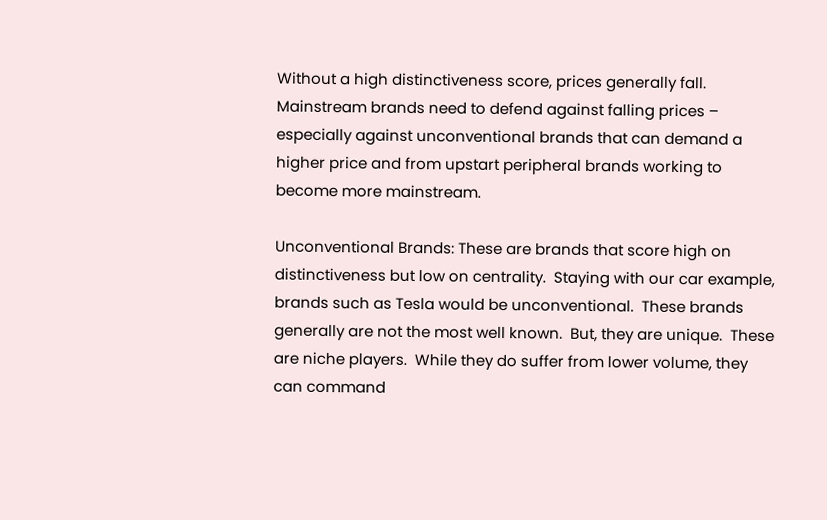Without a high distinctiveness score, prices generally fall.  Mainstream brands need to defend against falling prices – especially against unconventional brands that can demand a higher price and from upstart peripheral brands working to become more mainstream.

Unconventional Brands: These are brands that score high on distinctiveness but low on centrality.  Staying with our car example, brands such as Tesla would be unconventional.  These brands generally are not the most well known.  But, they are unique.  These are niche players.  While they do suffer from lower volume, they can command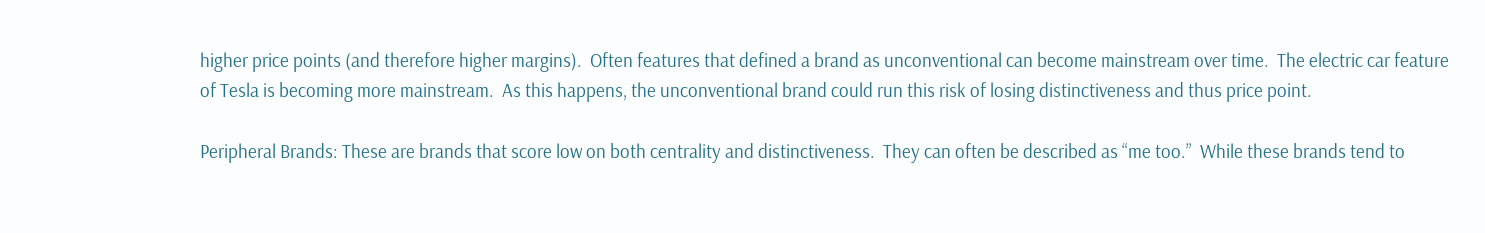higher price points (and therefore higher margins).  Often features that defined a brand as unconventional can become mainstream over time.  The electric car feature of Tesla is becoming more mainstream.  As this happens, the unconventional brand could run this risk of losing distinctiveness and thus price point.

Peripheral Brands: These are brands that score low on both centrality and distinctiveness.  They can often be described as “me too.”  While these brands tend to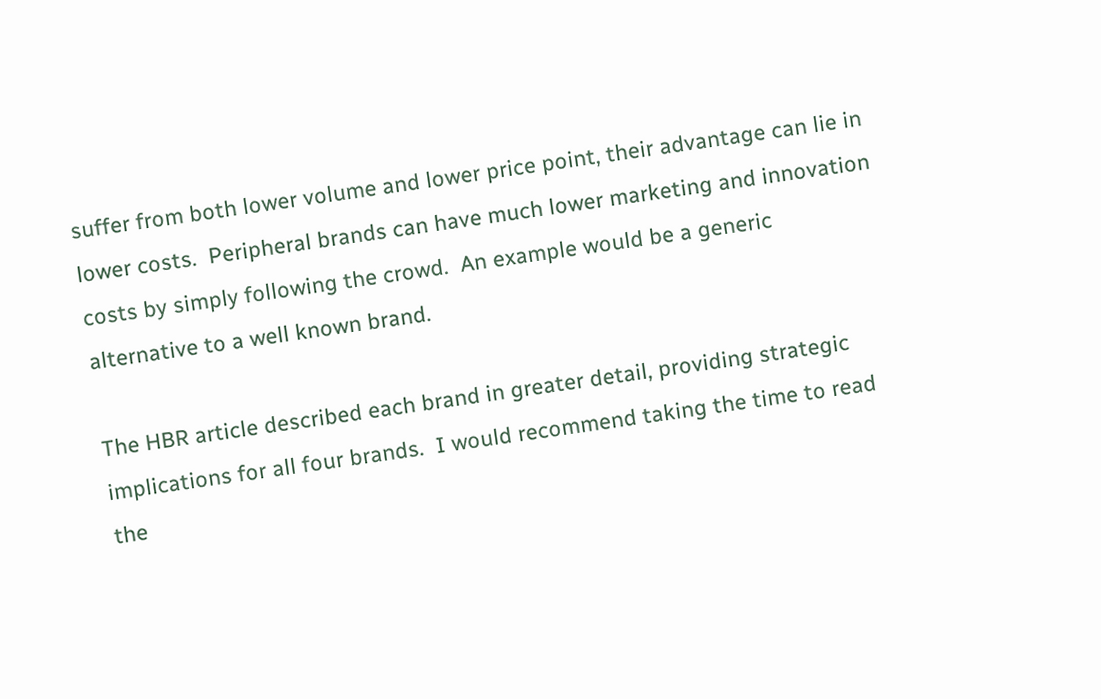suffer from both lower volume and lower price point, their advantage can lie in lower costs.  Peripheral brands can have much lower marketing and innovation costs by simply following the crowd.  An example would be a generic alternative to a well known brand.

The HBR article described each brand in greater detail, providing strategic implications for all four brands.  I would recommend taking the time to read the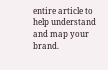entire article to help understand and map your brand.